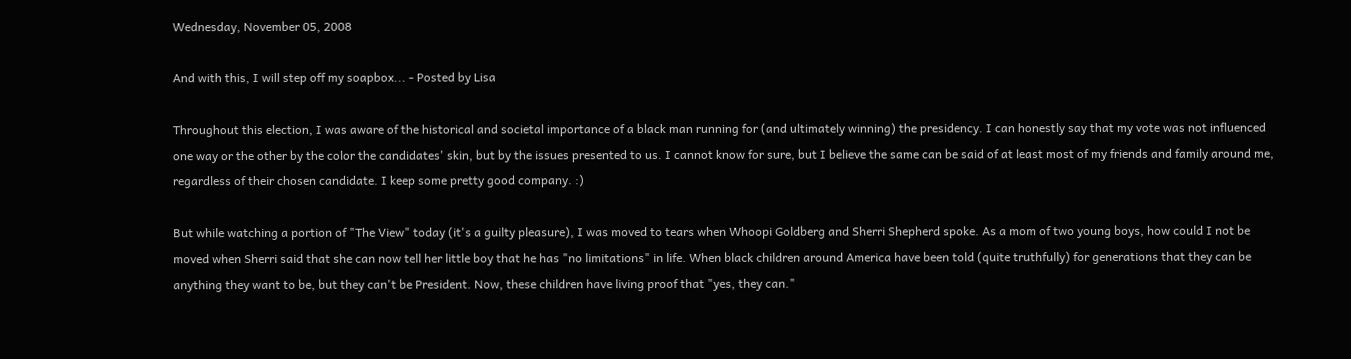Wednesday, November 05, 2008

And with this, I will step off my soapbox... - Posted by Lisa

Throughout this election, I was aware of the historical and societal importance of a black man running for (and ultimately winning) the presidency. I can honestly say that my vote was not influenced one way or the other by the color the candidates' skin, but by the issues presented to us. I cannot know for sure, but I believe the same can be said of at least most of my friends and family around me, regardless of their chosen candidate. I keep some pretty good company. :)

But while watching a portion of "The View" today (it's a guilty pleasure), I was moved to tears when Whoopi Goldberg and Sherri Shepherd spoke. As a mom of two young boys, how could I not be moved when Sherri said that she can now tell her little boy that he has "no limitations" in life. When black children around America have been told (quite truthfully) for generations that they can be anything they want to be, but they can't be President. Now, these children have living proof that "yes, they can."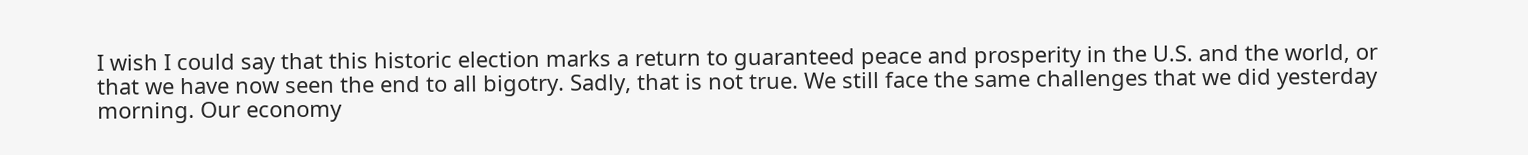I wish I could say that this historic election marks a return to guaranteed peace and prosperity in the U.S. and the world, or that we have now seen the end to all bigotry. Sadly, that is not true. We still face the same challenges that we did yesterday morning. Our economy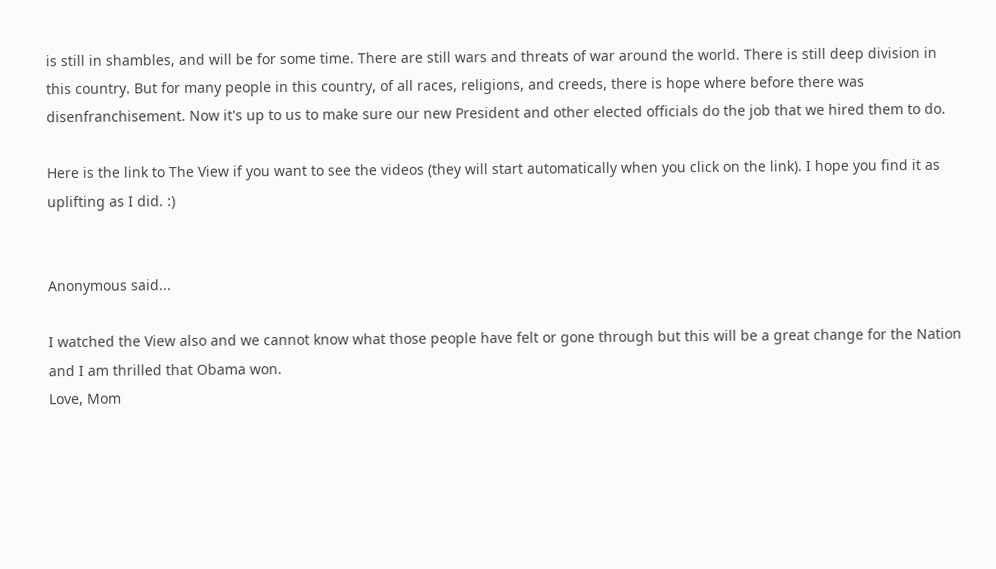is still in shambles, and will be for some time. There are still wars and threats of war around the world. There is still deep division in this country. But for many people in this country, of all races, religions, and creeds, there is hope where before there was disenfranchisement. Now it's up to us to make sure our new President and other elected officials do the job that we hired them to do.

Here is the link to The View if you want to see the videos (they will start automatically when you click on the link). I hope you find it as uplifting as I did. :)


Anonymous said...

I watched the View also and we cannot know what those people have felt or gone through but this will be a great change for the Nation and I am thrilled that Obama won.
Love, Mom